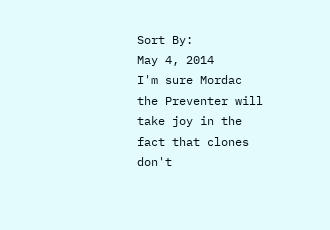Sort By:
May 4, 2014
I'm sure Mordac the Preventer will take joy in the fact that clones don't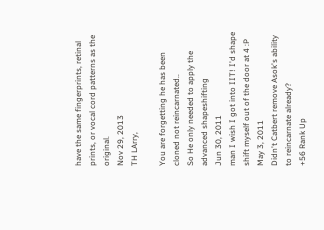have the same fingerprints, retinal prints, or vocal cord patterns as the original.
Nov 29, 2013
TH LArry,

You are forgetting he has been cloned not reincarnated..
So He only needed to apply the advanced shapeshifting
Jun 30, 2011
man I wish I got into IIT! I'd shape shift myself out of the door at 4 :P
May 3, 2011
Didn't Catbert remove Asok's ability to reincarnate already?
+56 Rank Up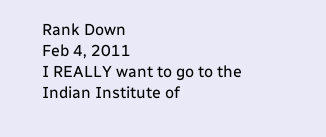Rank Down
Feb 4, 2011
I REALLY want to go to the Indian Institute of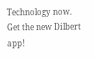Technology now.
Get the new Dilbert app!